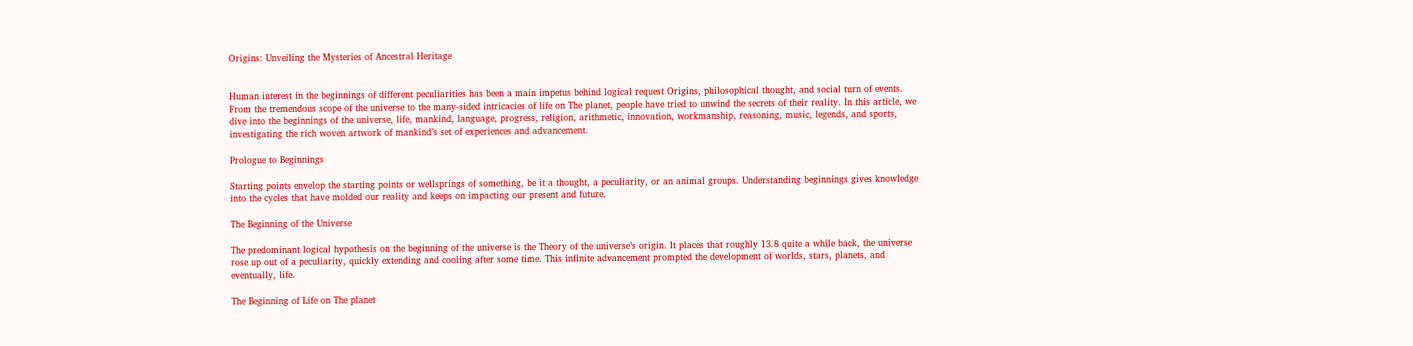Origins: Unveiling the Mysteries of Ancestral Heritage


Human interest in the beginnings of different peculiarities has been a main impetus behind logical request Origins, philosophical thought, and social turn of events. From the tremendous scope of the universe to the many-sided intricacies of life on The planet, people have tried to unwind the secrets of their reality. In this article, we dive into the beginnings of the universe, life, mankind, language, progress, religion, arithmetic, innovation, workmanship, reasoning, music, legends, and sports, investigating the rich woven artwork of mankind’s set of experiences and advancement.

Prologue to Beginnings

Starting points envelop the starting points or wellsprings of something, be it a thought, a peculiarity, or an animal groups. Understanding beginnings gives knowledge into the cycles that have molded our reality and keeps on impacting our present and future.

The Beginning of the Universe

The predominant logical hypothesis on the beginning of the universe is the Theory of the universe’s origin. It places that roughly 13.8 quite a while back, the universe rose up out of a peculiarity, quickly extending and cooling after some time. This infinite advancement prompted the development of worlds, stars, planets, and eventually, life.

The Beginning of Life on The planet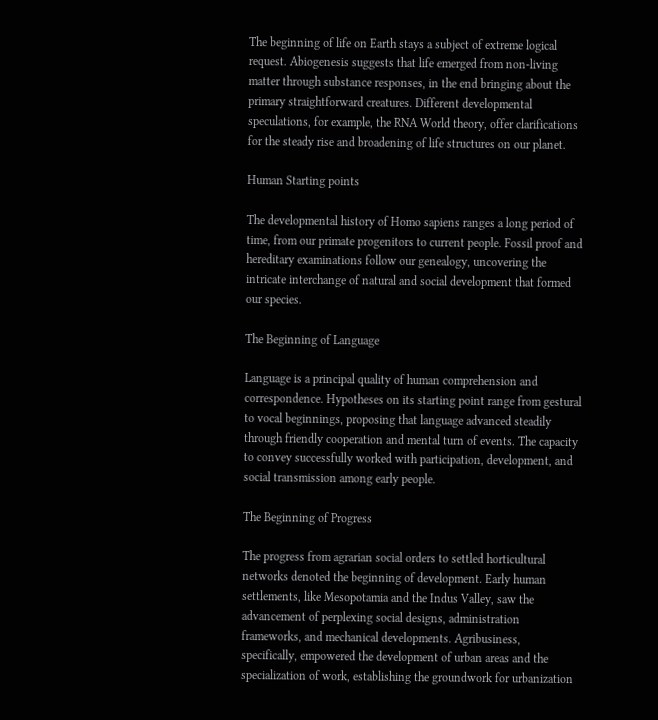The beginning of life on Earth stays a subject of extreme logical request. Abiogenesis suggests that life emerged from non-living matter through substance responses, in the end bringing about the primary straightforward creatures. Different developmental speculations, for example, the RNA World theory, offer clarifications for the steady rise and broadening of life structures on our planet.

Human Starting points

The developmental history of Homo sapiens ranges a long period of time, from our primate progenitors to current people. Fossil proof and hereditary examinations follow our genealogy, uncovering the intricate interchange of natural and social development that formed our species.

The Beginning of Language

Language is a principal quality of human comprehension and correspondence. Hypotheses on its starting point range from gestural to vocal beginnings, proposing that language advanced steadily through friendly cooperation and mental turn of events. The capacity to convey successfully worked with participation, development, and social transmission among early people.

The Beginning of Progress

The progress from agrarian social orders to settled horticultural networks denoted the beginning of development. Early human settlements, like Mesopotamia and the Indus Valley, saw the advancement of perplexing social designs, administration frameworks, and mechanical developments. Agribusiness, specifically, empowered the development of urban areas and the specialization of work, establishing the groundwork for urbanization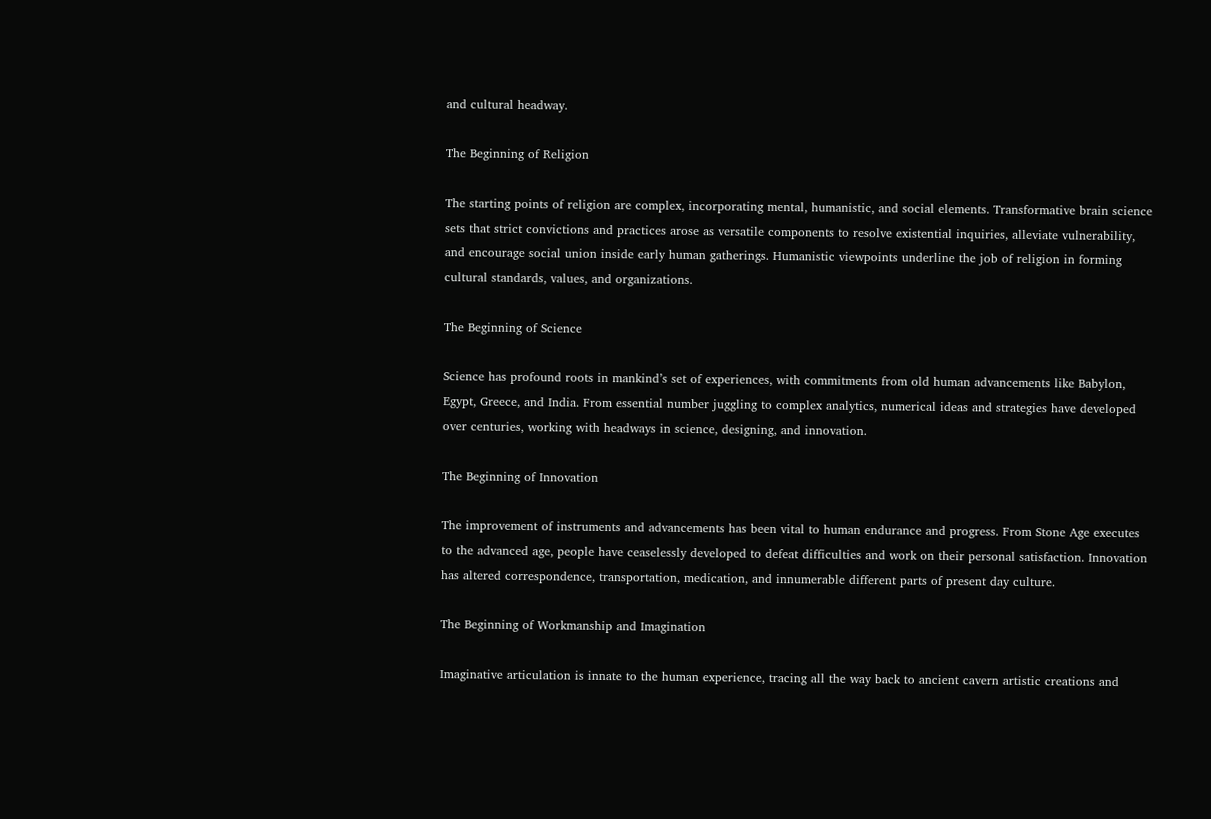and cultural headway.

The Beginning of Religion

The starting points of religion are complex, incorporating mental, humanistic, and social elements. Transformative brain science sets that strict convictions and practices arose as versatile components to resolve existential inquiries, alleviate vulnerability, and encourage social union inside early human gatherings. Humanistic viewpoints underline the job of religion in forming cultural standards, values, and organizations.

The Beginning of Science

Science has profound roots in mankind’s set of experiences, with commitments from old human advancements like Babylon, Egypt, Greece, and India. From essential number juggling to complex analytics, numerical ideas and strategies have developed over centuries, working with headways in science, designing, and innovation.

The Beginning of Innovation

The improvement of instruments and advancements has been vital to human endurance and progress. From Stone Age executes to the advanced age, people have ceaselessly developed to defeat difficulties and work on their personal satisfaction. Innovation has altered correspondence, transportation, medication, and innumerable different parts of present day culture.

The Beginning of Workmanship and Imagination

Imaginative articulation is innate to the human experience, tracing all the way back to ancient cavern artistic creations and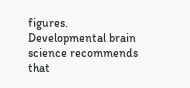figures. Developmental brain science recommends that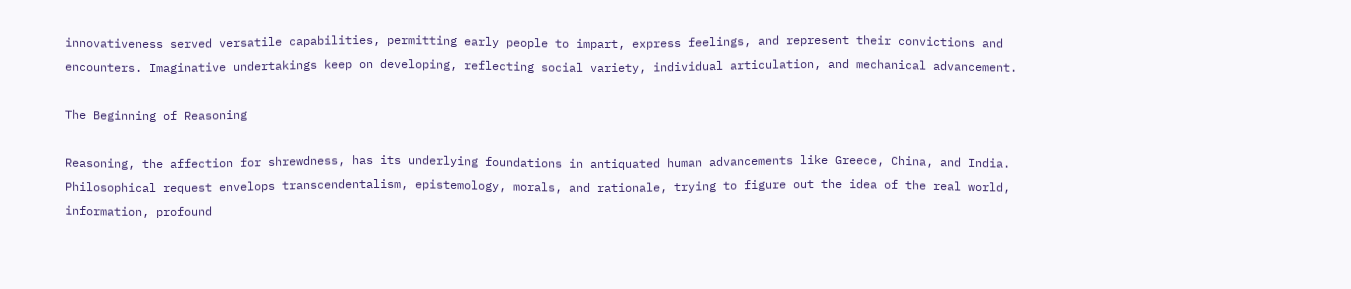innovativeness served versatile capabilities, permitting early people to impart, express feelings, and represent their convictions and encounters. Imaginative undertakings keep on developing, reflecting social variety, individual articulation, and mechanical advancement.

The Beginning of Reasoning

Reasoning, the affection for shrewdness, has its underlying foundations in antiquated human advancements like Greece, China, and India. Philosophical request envelops transcendentalism, epistemology, morals, and rationale, trying to figure out the idea of the real world, information, profound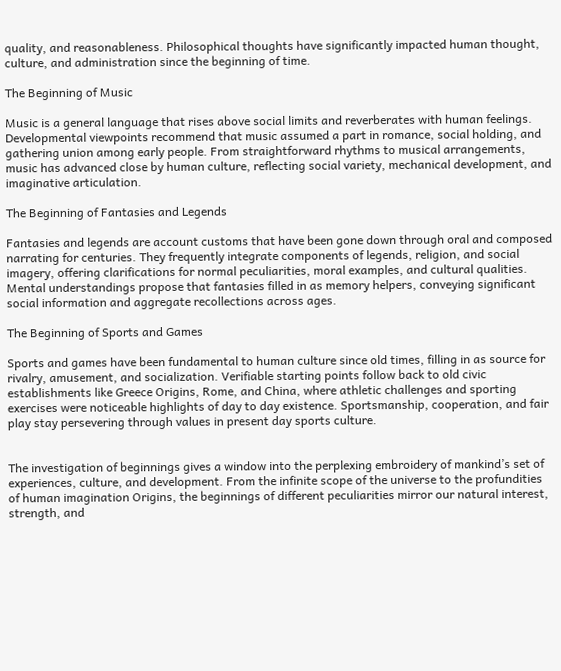quality, and reasonableness. Philosophical thoughts have significantly impacted human thought, culture, and administration since the beginning of time.

The Beginning of Music

Music is a general language that rises above social limits and reverberates with human feelings. Developmental viewpoints recommend that music assumed a part in romance, social holding, and gathering union among early people. From straightforward rhythms to musical arrangements, music has advanced close by human culture, reflecting social variety, mechanical development, and imaginative articulation.

The Beginning of Fantasies and Legends

Fantasies and legends are account customs that have been gone down through oral and composed narrating for centuries. They frequently integrate components of legends, religion, and social imagery, offering clarifications for normal peculiarities, moral examples, and cultural qualities. Mental understandings propose that fantasies filled in as memory helpers, conveying significant social information and aggregate recollections across ages.

The Beginning of Sports and Games

Sports and games have been fundamental to human culture since old times, filling in as source for rivalry, amusement, and socialization. Verifiable starting points follow back to old civic establishments like Greece Origins, Rome, and China, where athletic challenges and sporting exercises were noticeable highlights of day to day existence. Sportsmanship, cooperation, and fair play stay persevering through values in present day sports culture.


The investigation of beginnings gives a window into the perplexing embroidery of mankind’s set of experiences, culture, and development. From the infinite scope of the universe to the profundities of human imagination Origins, the beginnings of different peculiarities mirror our natural interest, strength, and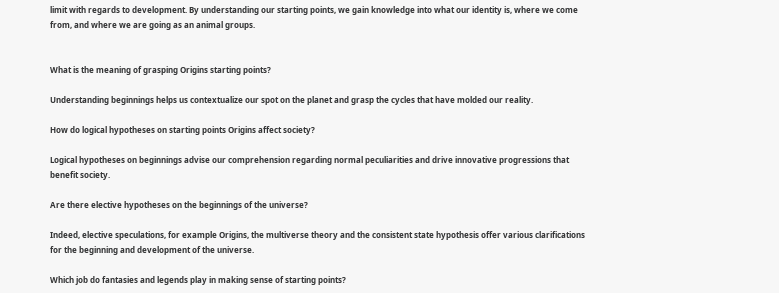limit with regards to development. By understanding our starting points, we gain knowledge into what our identity is, where we come from, and where we are going as an animal groups.


What is the meaning of grasping Origins starting points?

Understanding beginnings helps us contextualize our spot on the planet and grasp the cycles that have molded our reality.

How do logical hypotheses on starting points Origins affect society?

Logical hypotheses on beginnings advise our comprehension regarding normal peculiarities and drive innovative progressions that benefit society.

Are there elective hypotheses on the beginnings of the universe?

Indeed, elective speculations, for example Origins, the multiverse theory and the consistent state hypothesis offer various clarifications for the beginning and development of the universe.

Which job do fantasies and legends play in making sense of starting points?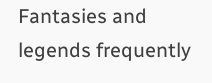Fantasies and legends frequently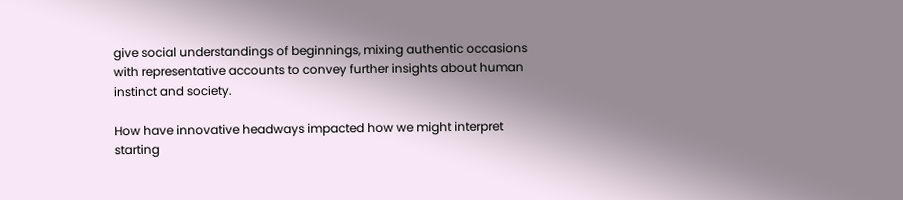give social understandings of beginnings, mixing authentic occasions with representative accounts to convey further insights about human instinct and society.

How have innovative headways impacted how we might interpret starting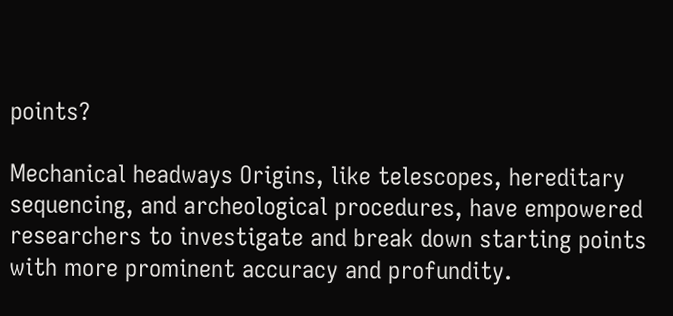points?

Mechanical headways Origins, like telescopes, hereditary sequencing, and archeological procedures, have empowered researchers to investigate and break down starting points with more prominent accuracy and profundity.